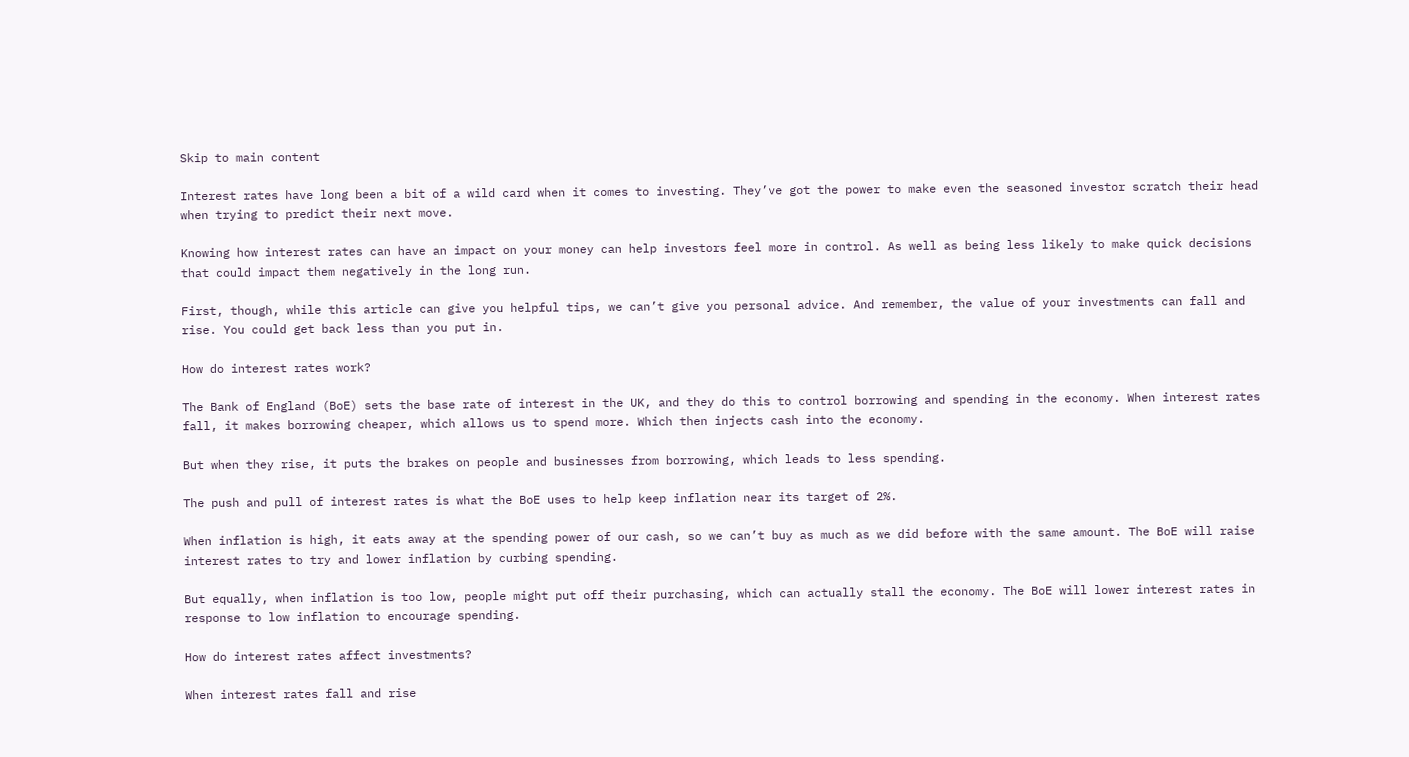Skip to main content

Interest rates have long been a bit of a wild card when it comes to investing. They’ve got the power to make even the seasoned investor scratch their head when trying to predict their next move.

Knowing how interest rates can have an impact on your money can help investors feel more in control. As well as being less likely to make quick decisions that could impact them negatively in the long run.

First, though, while this article can give you helpful tips, we can’t give you personal advice. And remember, the value of your investments can fall and rise. You could get back less than you put in.

How do interest rates work?

The Bank of England (BoE) sets the base rate of interest in the UK, and they do this to control borrowing and spending in the economy. When interest rates fall, it makes borrowing cheaper, which allows us to spend more. Which then injects cash into the economy.

But when they rise, it puts the brakes on people and businesses from borrowing, which leads to less spending.

The push and pull of interest rates is what the BoE uses to help keep inflation near its target of 2%.

When inflation is high, it eats away at the spending power of our cash, so we can’t buy as much as we did before with the same amount. The BoE will raise interest rates to try and lower inflation by curbing spending.

But equally, when inflation is too low, people might put off their purchasing, which can actually stall the economy. The BoE will lower interest rates in response to low inflation to encourage spending.

How do interest rates affect investments?

When interest rates fall and rise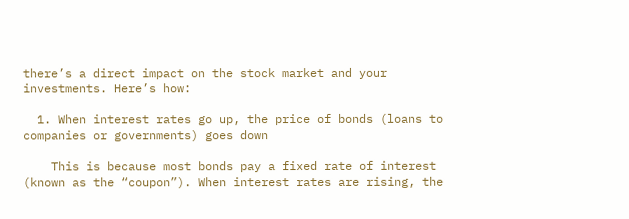there’s a direct impact on the stock market and your investments. Here’s how:

  1. When interest rates go up, the price of bonds (loans to companies or governments) goes down

    This is because most bonds pay a fixed rate of interest (known as the “coupon”). When interest rates are rising, the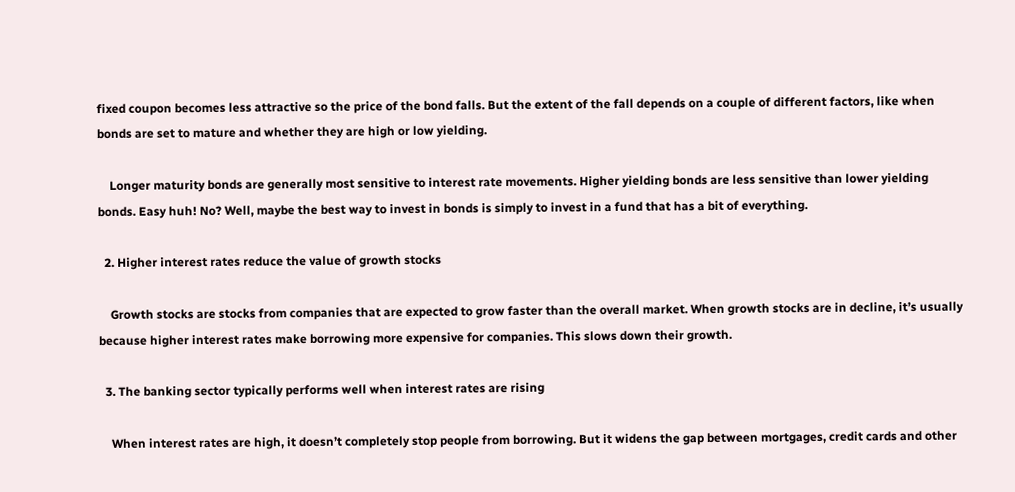fixed coupon becomes less attractive so the price of the bond falls. But the extent of the fall depends on a couple of different factors, like when bonds are set to mature and whether they are high or low yielding.

    Longer maturity bonds are generally most sensitive to interest rate movements. Higher yielding bonds are less sensitive than lower yielding bonds. Easy huh! No? Well, maybe the best way to invest in bonds is simply to invest in a fund that has a bit of everything.

  2. Higher interest rates reduce the value of growth stocks

    Growth stocks are stocks from companies that are expected to grow faster than the overall market. When growth stocks are in decline, it’s usually because higher interest rates make borrowing more expensive for companies. This slows down their growth.

  3. The banking sector typically performs well when interest rates are rising

    When interest rates are high, it doesn’t completely stop people from borrowing. But it widens the gap between mortgages, credit cards and other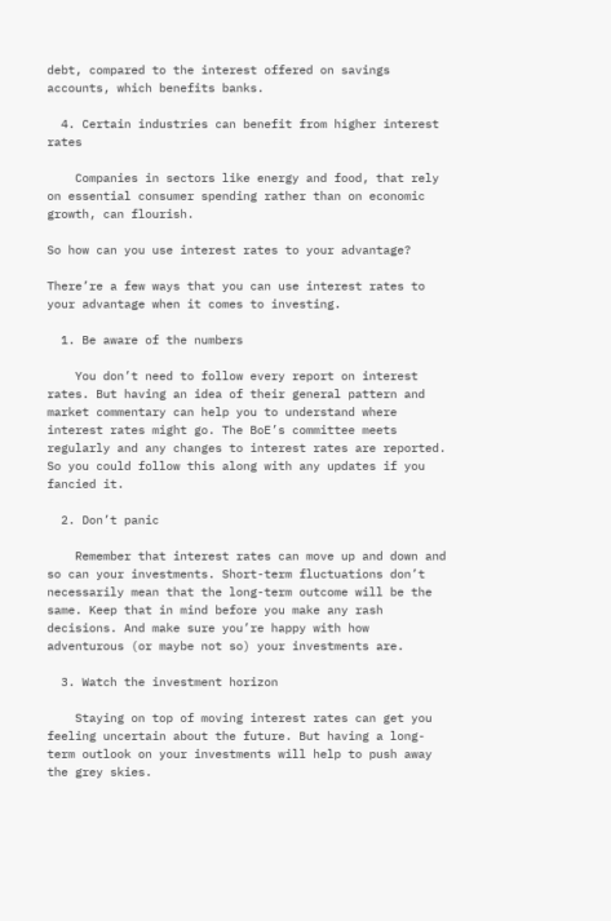debt, compared to the interest offered on savings accounts, which benefits banks.

  4. Certain industries can benefit from higher interest rates

    Companies in sectors like energy and food, that rely on essential consumer spending rather than on economic growth, can flourish.

So how can you use interest rates to your advantage?

There’re a few ways that you can use interest rates to your advantage when it comes to investing.

  1. Be aware of the numbers

    You don’t need to follow every report on interest rates. But having an idea of their general pattern and market commentary can help you to understand where interest rates might go. The BoE’s committee meets regularly and any changes to interest rates are reported. So you could follow this along with any updates if you fancied it.

  2. Don’t panic

    Remember that interest rates can move up and down and so can your investments. Short-term fluctuations don’t necessarily mean that the long-term outcome will be the same. Keep that in mind before you make any rash decisions. And make sure you’re happy with how adventurous (or maybe not so) your investments are.

  3. Watch the investment horizon

    Staying on top of moving interest rates can get you feeling uncertain about the future. But having a long-term outlook on your investments will help to push away the grey skies.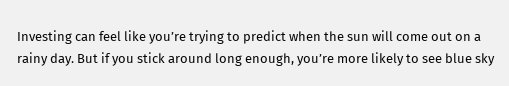Investing can feel like you’re trying to predict when the sun will come out on a rainy day. But if you stick around long enough, you’re more likely to see blue sky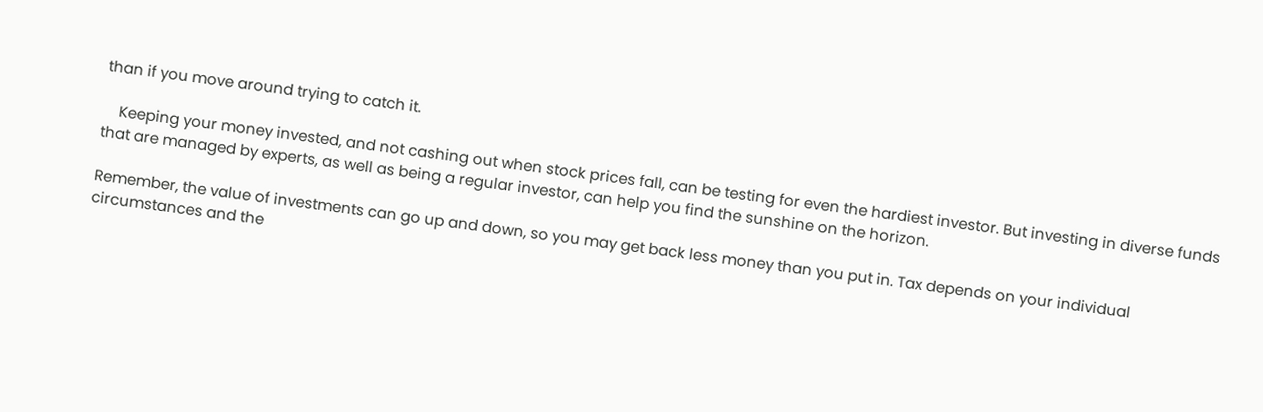than if you move around trying to catch it.

    Keeping your money invested, and not cashing out when stock prices fall, can be testing for even the hardiest investor. But investing in diverse funds that are managed by experts, as well as being a regular investor, can help you find the sunshine on the horizon.

Remember, the value of investments can go up and down, so you may get back less money than you put in. Tax depends on your individual circumstances and the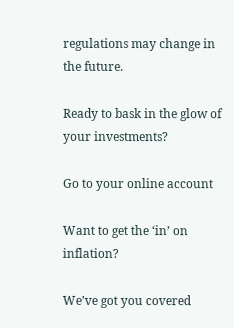regulations may change in the future.

Ready to bask in the glow of your investments?

Go to your online account

Want to get the ‘in’ on inflation?

We’ve got you covered